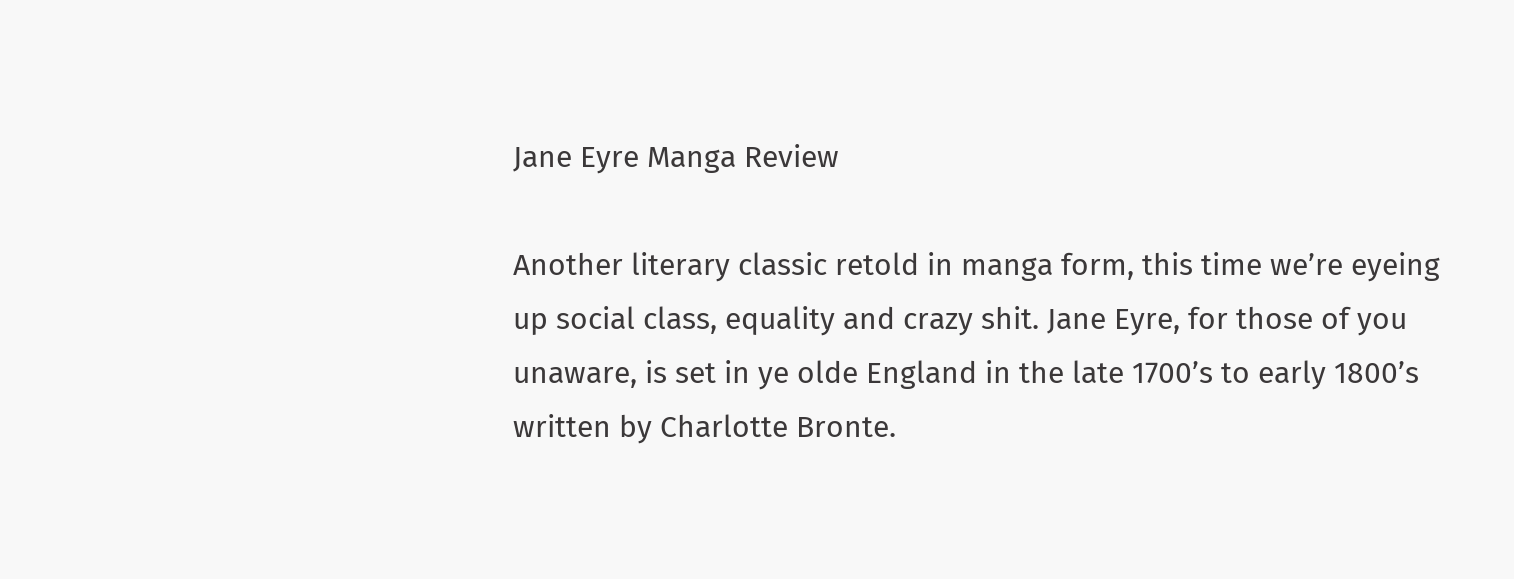Jane Eyre Manga Review

Another literary classic retold in manga form, this time we’re eyeing up social class, equality and crazy shit. Jane Eyre, for those of you unaware, is set in ye olde England in the late 1700’s to early 1800’s written by Charlotte Bronte.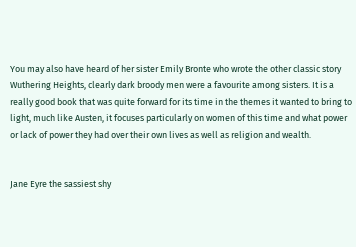You may also have heard of her sister Emily Bronte who wrote the other classic story Wuthering Heights, clearly dark broody men were a favourite among sisters. It is a really good book that was quite forward for its time in the themes it wanted to bring to light, much like Austen, it focuses particularly on women of this time and what power or lack of power they had over their own lives as well as religion and wealth.


Jane Eyre the sassiest shy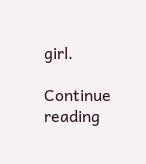girl.

Continue reading